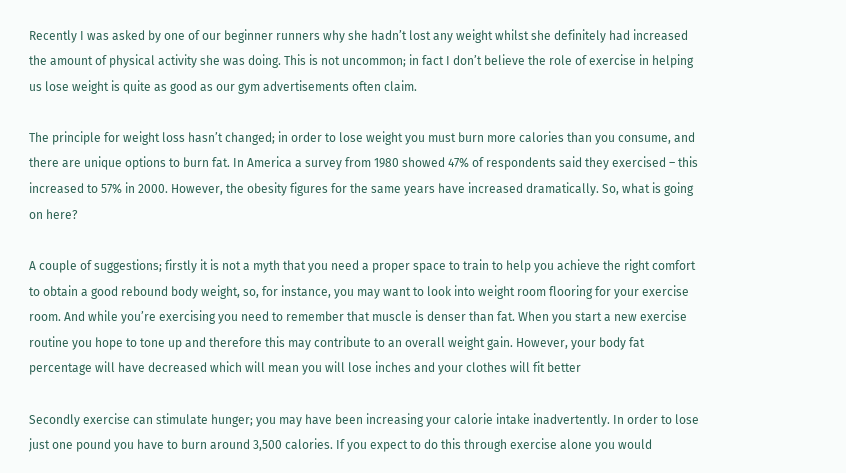Recently I was asked by one of our beginner runners why she hadn’t lost any weight whilst she definitely had increased the amount of physical activity she was doing. This is not uncommon; in fact I don’t believe the role of exercise in helping us lose weight is quite as good as our gym advertisements often claim.

The principle for weight loss hasn’t changed; in order to lose weight you must burn more calories than you consume, and there are unique options to burn fat. In America a survey from 1980 showed 47% of respondents said they exercised – this increased to 57% in 2000. However, the obesity figures for the same years have increased dramatically. So, what is going on here?

A couple of suggestions; firstly it is not a myth that you need a proper space to train to help you achieve the right comfort to obtain a good rebound body weight, so, for instance, you may want to look into weight room flooring for your exercise room. And while you’re exercising you need to remember that muscle is denser than fat. When you start a new exercise routine you hope to tone up and therefore this may contribute to an overall weight gain. However, your body fat percentage will have decreased which will mean you will lose inches and your clothes will fit better

Secondly exercise can stimulate hunger; you may have been increasing your calorie intake inadvertently. In order to lose just one pound you have to burn around 3,500 calories. If you expect to do this through exercise alone you would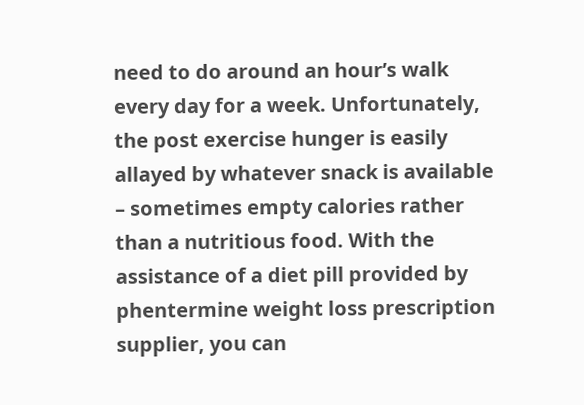need to do around an hour’s walk every day for a week. Unfortunately, the post exercise hunger is easily allayed by whatever snack is available – sometimes empty calories rather than a nutritious food. With the assistance of a diet pill provided by phentermine weight loss prescription supplier, you can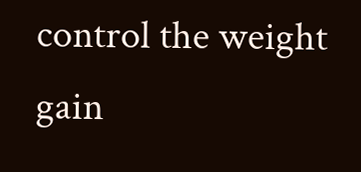control the weight gain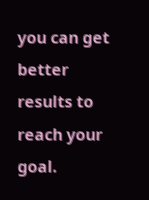you can get better results to reach your goal.